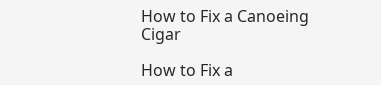How to Fix a Canoeing Cigar

How to Fix a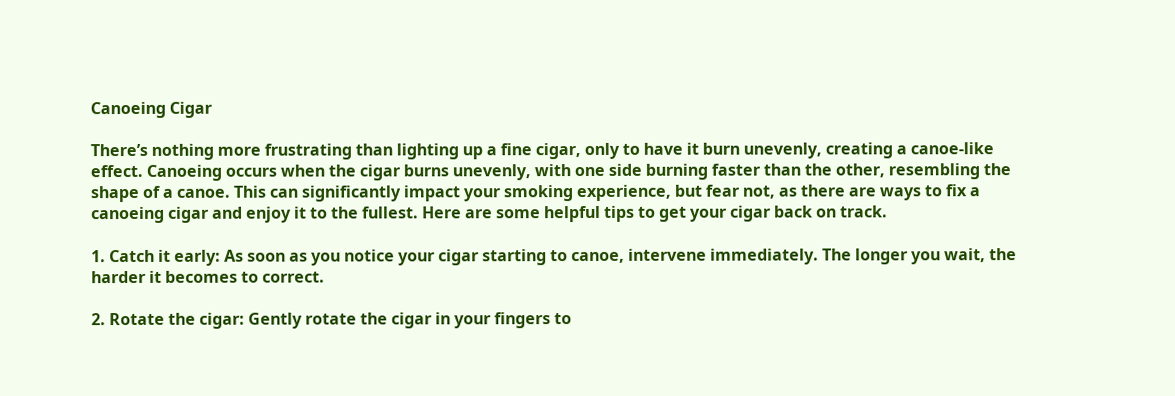Canoeing Cigar

There’s nothing more frustrating than lighting up a fine cigar, only to have it burn unevenly, creating a canoe-like effect. Canoeing occurs when the cigar burns unevenly, with one side burning faster than the other, resembling the shape of a canoe. This can significantly impact your smoking experience, but fear not, as there are ways to fix a canoeing cigar and enjoy it to the fullest. Here are some helpful tips to get your cigar back on track.

1. Catch it early: As soon as you notice your cigar starting to canoe, intervene immediately. The longer you wait, the harder it becomes to correct.

2. Rotate the cigar: Gently rotate the cigar in your fingers to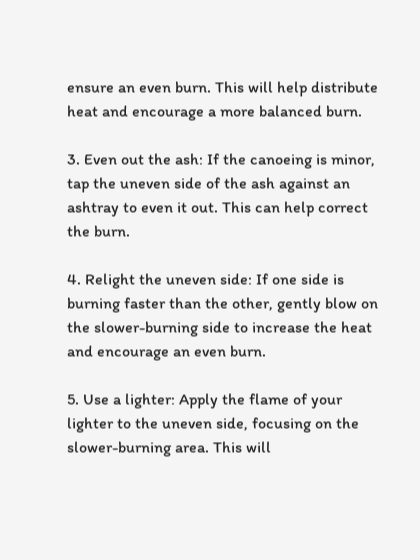ensure an even burn. This will help distribute heat and encourage a more balanced burn.

3. Even out the ash: If the canoeing is minor, tap the uneven side of the ash against an ashtray to even it out. This can help correct the burn.

4. Relight the uneven side: If one side is burning faster than the other, gently blow on the slower-burning side to increase the heat and encourage an even burn.

5. Use a lighter: Apply the flame of your lighter to the uneven side, focusing on the slower-burning area. This will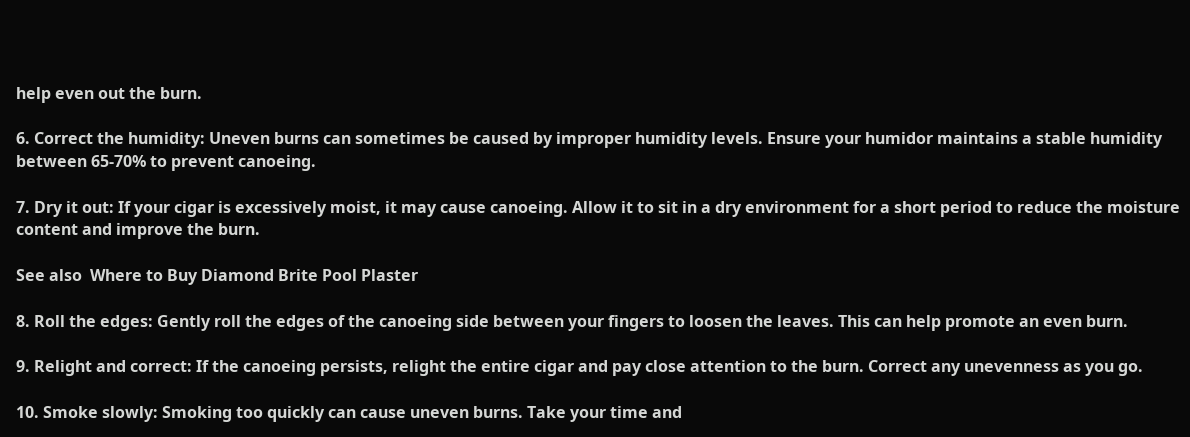help even out the burn.

6. Correct the humidity: Uneven burns can sometimes be caused by improper humidity levels. Ensure your humidor maintains a stable humidity between 65-70% to prevent canoeing.

7. Dry it out: If your cigar is excessively moist, it may cause canoeing. Allow it to sit in a dry environment for a short period to reduce the moisture content and improve the burn.

See also  Where to Buy Diamond Brite Pool Plaster

8. Roll the edges: Gently roll the edges of the canoeing side between your fingers to loosen the leaves. This can help promote an even burn.

9. Relight and correct: If the canoeing persists, relight the entire cigar and pay close attention to the burn. Correct any unevenness as you go.

10. Smoke slowly: Smoking too quickly can cause uneven burns. Take your time and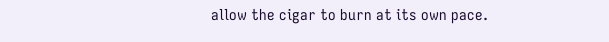allow the cigar to burn at its own pace.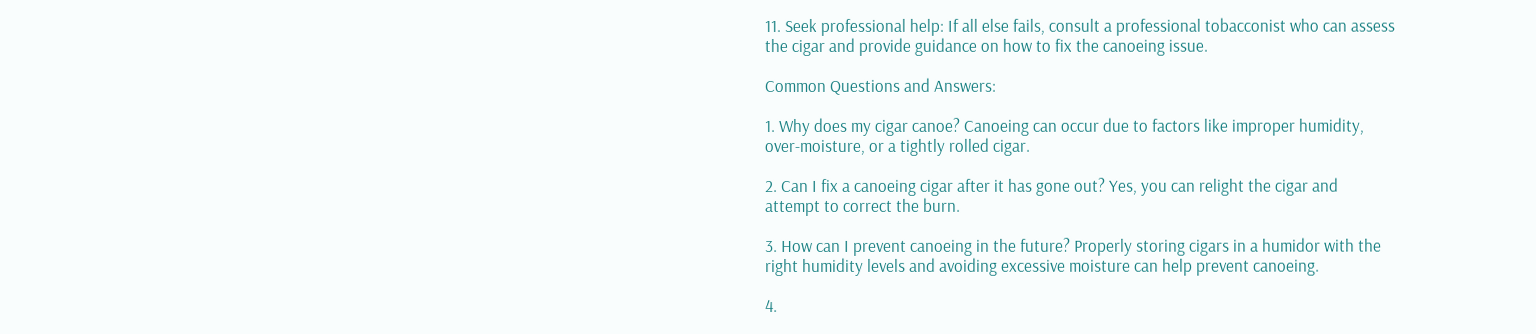11. Seek professional help: If all else fails, consult a professional tobacconist who can assess the cigar and provide guidance on how to fix the canoeing issue.

Common Questions and Answers:

1. Why does my cigar canoe? Canoeing can occur due to factors like improper humidity, over-moisture, or a tightly rolled cigar.

2. Can I fix a canoeing cigar after it has gone out? Yes, you can relight the cigar and attempt to correct the burn.

3. How can I prevent canoeing in the future? Properly storing cigars in a humidor with the right humidity levels and avoiding excessive moisture can help prevent canoeing.

4.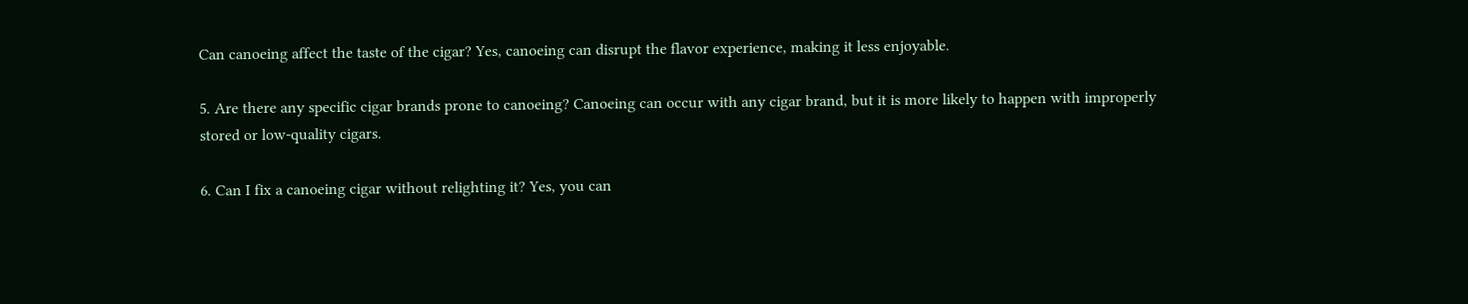Can canoeing affect the taste of the cigar? Yes, canoeing can disrupt the flavor experience, making it less enjoyable.

5. Are there any specific cigar brands prone to canoeing? Canoeing can occur with any cigar brand, but it is more likely to happen with improperly stored or low-quality cigars.

6. Can I fix a canoeing cigar without relighting it? Yes, you can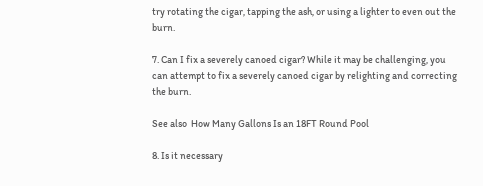try rotating the cigar, tapping the ash, or using a lighter to even out the burn.

7. Can I fix a severely canoed cigar? While it may be challenging, you can attempt to fix a severely canoed cigar by relighting and correcting the burn.

See also  How Many Gallons Is an 18FT Round Pool

8. Is it necessary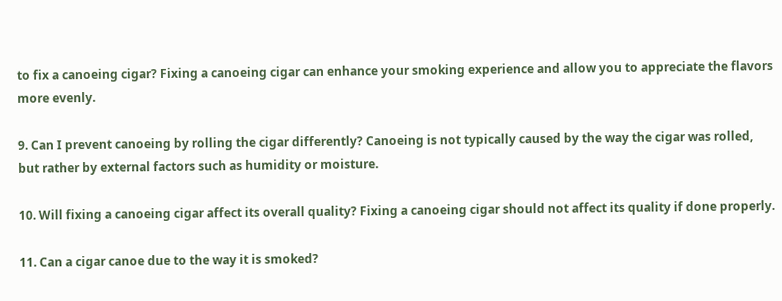to fix a canoeing cigar? Fixing a canoeing cigar can enhance your smoking experience and allow you to appreciate the flavors more evenly.

9. Can I prevent canoeing by rolling the cigar differently? Canoeing is not typically caused by the way the cigar was rolled, but rather by external factors such as humidity or moisture.

10. Will fixing a canoeing cigar affect its overall quality? Fixing a canoeing cigar should not affect its quality if done properly.

11. Can a cigar canoe due to the way it is smoked?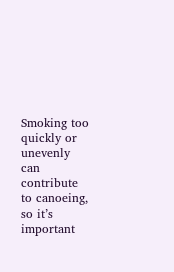Smoking too quickly or unevenly can contribute to canoeing, so it’s important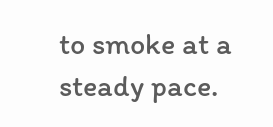to smoke at a steady pace.